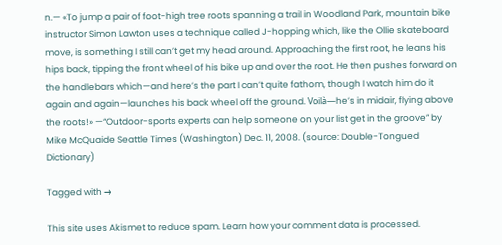n.— «To jump a pair of foot-high tree roots spanning a trail in Woodland Park, mountain bike instructor Simon Lawton uses a technique called J-hopping which, like the Ollie skateboard move, is something I still can’t get my head around. Approaching the first root, he leans his hips back, tipping the front wheel of his bike up and over the root. He then pushes forward on the handlebars which—and here’s the part I can’t quite fathom, though I watch him do it again and again—launches his back wheel off the ground. Voilà—he’s in midair, flying above the roots!» —“Outdoor-sports experts can help someone on your list get in the groove” by Mike McQuaide Seattle Times (Washington) Dec. 11, 2008. (source: Double-Tongued Dictionary)

Tagged with →

This site uses Akismet to reduce spam. Learn how your comment data is processed.